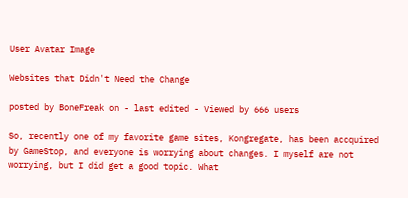User Avatar Image

Websites that Didn't Need the Change

posted by BoneFreak on - last edited - Viewed by 666 users

So, recently one of my favorite game sites, Kongregate, has been accquired by GameStop, and everyone is worrying about changes. I myself are not worrying, but I did get a good topic. What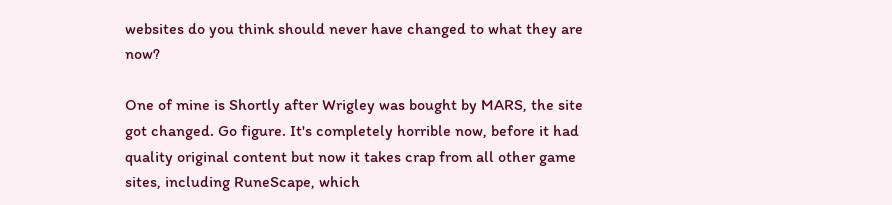websites do you think should never have changed to what they are now?

One of mine is Shortly after Wrigley was bought by MARS, the site got changed. Go figure. It's completely horrible now, before it had quality original content but now it takes crap from all other game sites, including RuneScape, which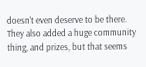doesn't even deserve to be there. They also added a huge community thing, and prizes, but that seems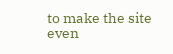to make the site even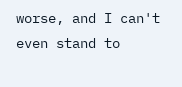worse, and I can't even stand to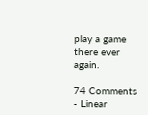play a game there ever again.

74 Comments - Linear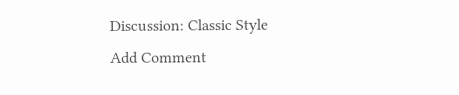Discussion: Classic Style
Add Comment